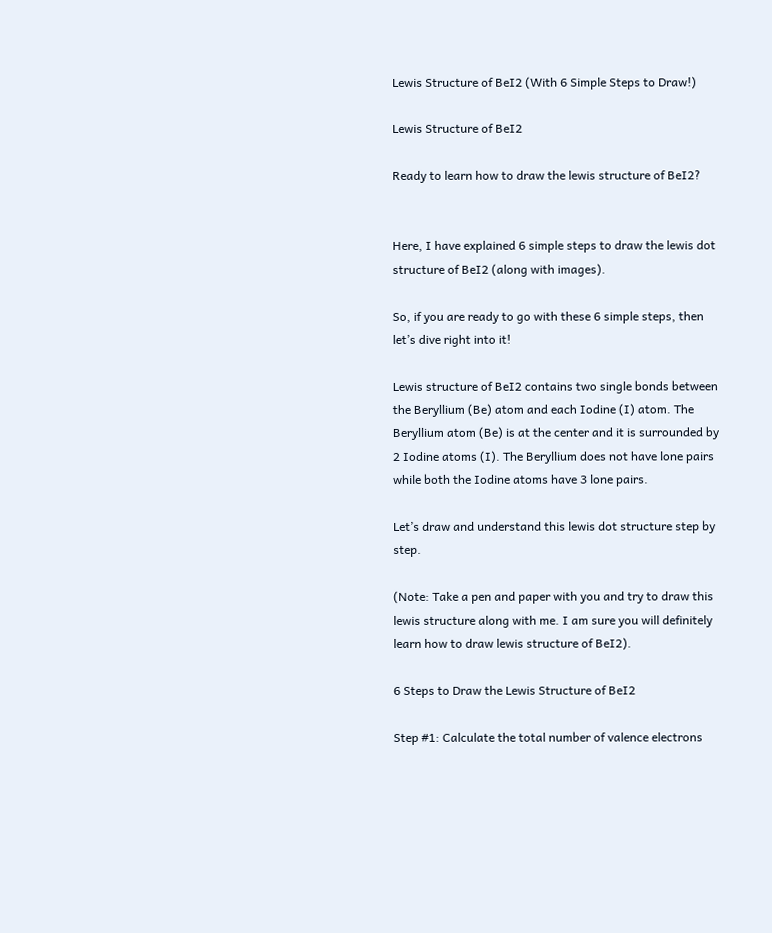Lewis Structure of BeI2 (With 6 Simple Steps to Draw!)

Lewis Structure of BeI2

Ready to learn how to draw the lewis structure of BeI2?


Here, I have explained 6 simple steps to draw the lewis dot structure of BeI2 (along with images).

So, if you are ready to go with these 6 simple steps, then let’s dive right into it!

Lewis structure of BeI2 contains two single bonds between the Beryllium (Be) atom and each Iodine (I) atom. The Beryllium atom (Be) is at the center and it is surrounded by 2 Iodine atoms (I). The Beryllium does not have lone pairs while both the Iodine atoms have 3 lone pairs.

Let’s draw and understand this lewis dot structure step by step.

(Note: Take a pen and paper with you and try to draw this lewis structure along with me. I am sure you will definitely learn how to draw lewis structure of BeI2).

6 Steps to Draw the Lewis Structure of BeI2

Step #1: Calculate the total number of valence electrons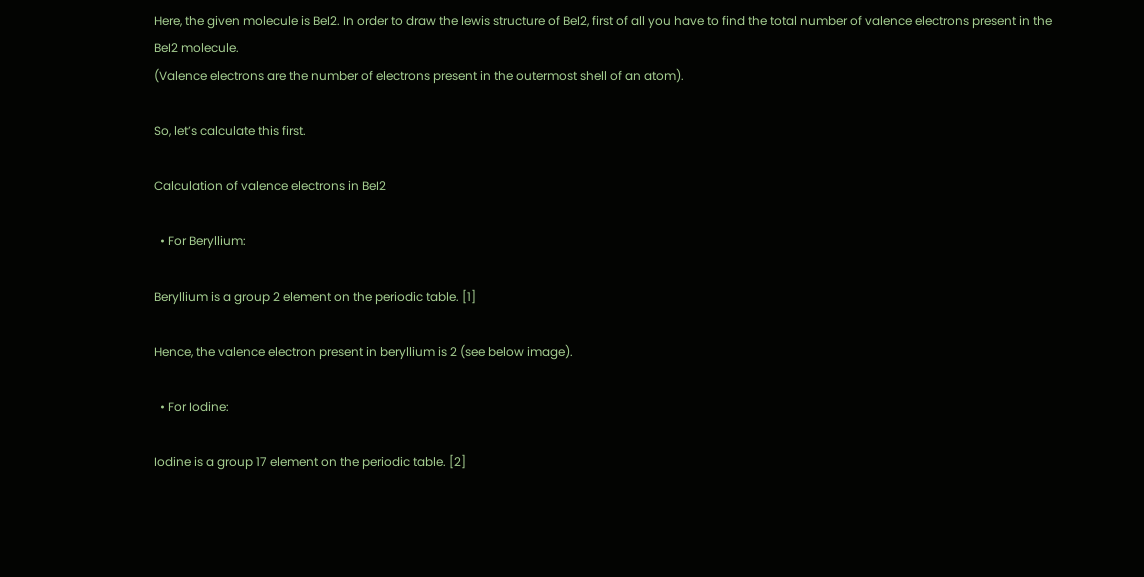Here, the given molecule is BeI2. In order to draw the lewis structure of BeI2, first of all you have to find the total number of valence electrons present in the BeI2 molecule.
(Valence electrons are the number of electrons present in the outermost shell of an atom).

So, let’s calculate this first.

Calculation of valence electrons in BeI2

  • For Beryllium:

Beryllium is a group 2 element on the periodic table. [1]

Hence, the valence electron present in beryllium is 2 (see below image).

  • For Iodine:

Iodine is a group 17 element on the periodic table. [2]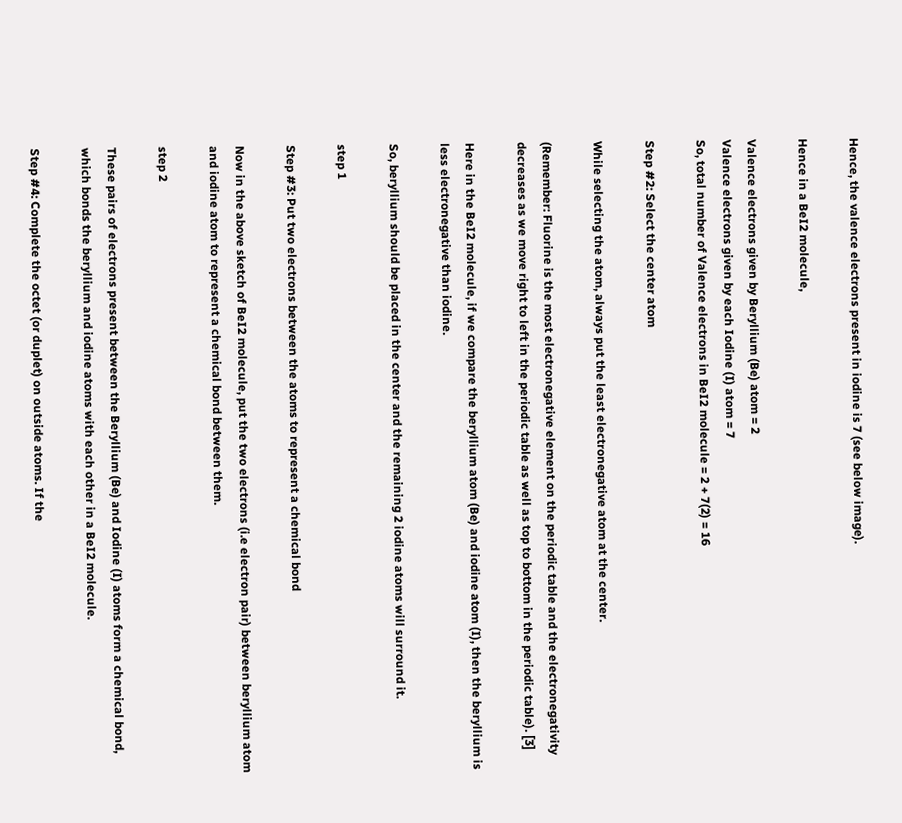Hence, the valence electrons present in iodine is 7 (see below image).

Hence in a BeI2 molecule,

Valence electrons given by Beryllium (Be) atom = 2
Valence electrons given by each Iodine (I) atom = 7
So, total number of Valence electrons in BeI2 molecule = 2 + 7(2) = 16

Step #2: Select the center atom

While selecting the atom, always put the least electronegative atom at the center.

(Remember: Fluorine is the most electronegative element on the periodic table and the electronegativity decreases as we move right to left in the periodic table as well as top to bottom in the periodic table). [3]

Here in the BeI2 molecule, if we compare the beryllium atom (Be) and iodine atom (I), then the beryllium is less electronegative than iodine.

So, beryllium should be placed in the center and the remaining 2 iodine atoms will surround it.

step 1

Step #3: Put two electrons between the atoms to represent a chemical bond

Now in the above sketch of BeI2 molecule, put the two electrons (i.e electron pair) between beryllium atom and iodine atom to represent a chemical bond between them.

step 2

These pairs of electrons present between the Beryllium (Be) and Iodine (I) atoms form a chemical bond, which bonds the beryllium and iodine atoms with each other in a BeI2 molecule.

Step #4: Complete the octet (or duplet) on outside atoms. If the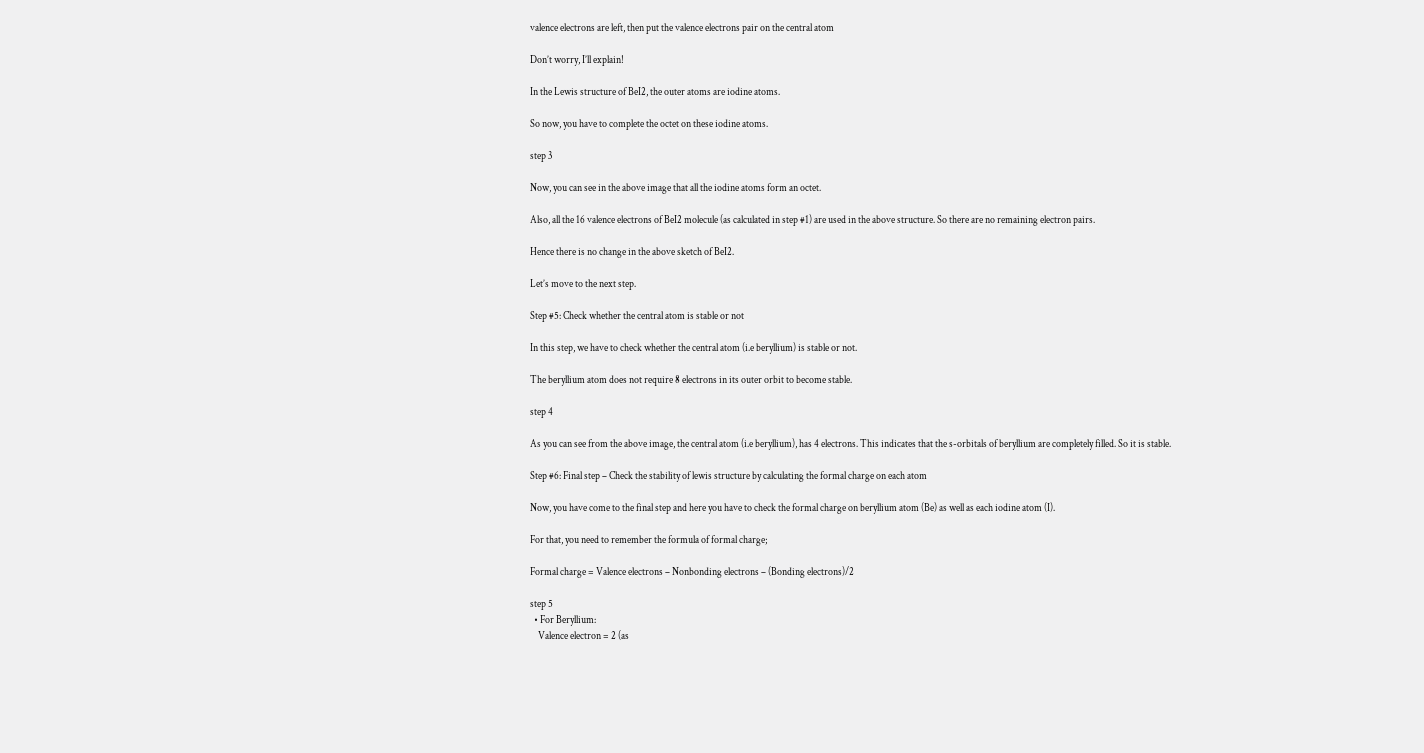valence electrons are left, then put the valence electrons pair on the central atom

Don’t worry, I’ll explain!

In the Lewis structure of BeI2, the outer atoms are iodine atoms.

So now, you have to complete the octet on these iodine atoms.

step 3

Now, you can see in the above image that all the iodine atoms form an octet.

Also, all the 16 valence electrons of BeI2 molecule (as calculated in step #1) are used in the above structure. So there are no remaining electron pairs.

Hence there is no change in the above sketch of BeI2.

Let’s move to the next step.

Step #5: Check whether the central atom is stable or not

In this step, we have to check whether the central atom (i.e beryllium) is stable or not.

The beryllium atom does not require 8 electrons in its outer orbit to become stable.

step 4

As you can see from the above image, the central atom (i.e beryllium), has 4 electrons. This indicates that the s-orbitals of beryllium are completely filled. So it is stable.

Step #6: Final step – Check the stability of lewis structure by calculating the formal charge on each atom

Now, you have come to the final step and here you have to check the formal charge on beryllium atom (Be) as well as each iodine atom (I).

For that, you need to remember the formula of formal charge;

Formal charge = Valence electrons – Nonbonding electrons – (Bonding electrons)/2

step 5
  • For Beryllium:
    Valence electron = 2 (as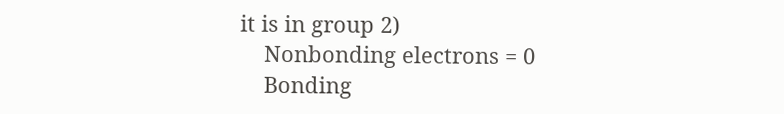it is in group 2)
    Nonbonding electrons = 0
    Bonding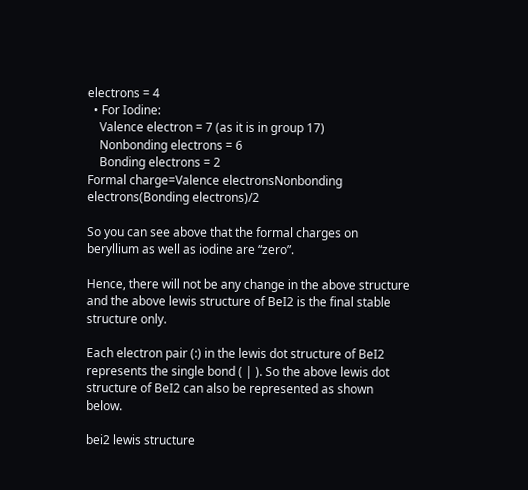electrons = 4
  • For Iodine:
    Valence electron = 7 (as it is in group 17)
    Nonbonding electrons = 6
    Bonding electrons = 2
Formal charge=Valence electronsNonbonding electrons(Bonding electrons)/2

So you can see above that the formal charges on beryllium as well as iodine are “zero”.

Hence, there will not be any change in the above structure and the above lewis structure of BeI2 is the final stable structure only.

Each electron pair (:) in the lewis dot structure of BeI2 represents the single bond ( | ). So the above lewis dot structure of BeI2 can also be represented as shown below.

bei2 lewis structure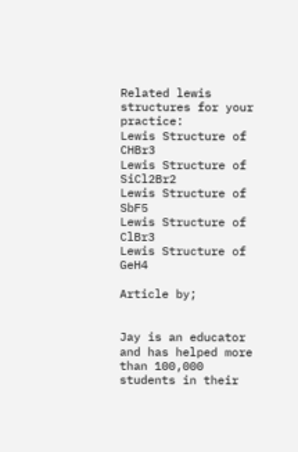Related lewis structures for your practice:
Lewis Structure of CHBr3
Lewis Structure of SiCl2Br2
Lewis Structure of SbF5
Lewis Structure of ClBr3
Lewis Structure of GeH4

Article by;


Jay is an educator and has helped more than 100,000 students in their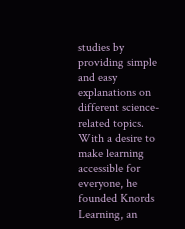studies by providing simple and easy explanations on different science-related topics. With a desire to make learning accessible for everyone, he founded Knords Learning, an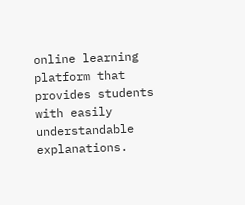online learning platform that provides students with easily understandable explanations.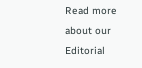Read more about our Editorial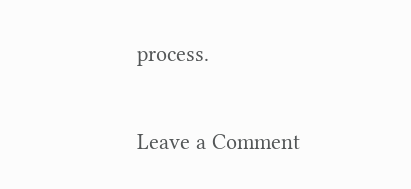process.

Leave a Comment